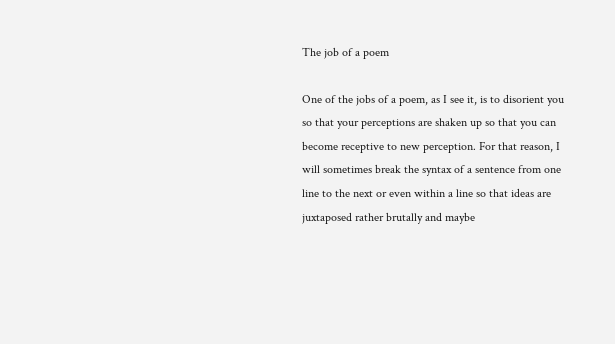The job of a poem

One of the jobs of a poem, as I see it, is to disorient you so that your perceptions are shaken up so that you can become receptive to new perception. For that reason, I will sometimes break the syntax of a sentence from one line to the next or even within a line so that ideas are juxtaposed rather brutally and maybe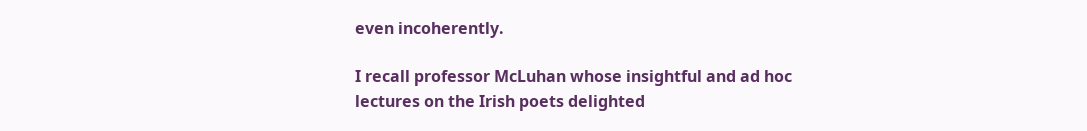even incoherently.

I recall professor McLuhan whose insightful and ad hoc lectures on the Irish poets delighted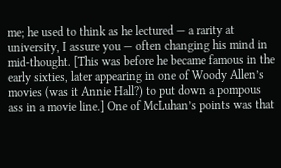me; he used to think as he lectured — a rarity at university, I assure you — often changing his mind in mid-thought. [This was before he became famous in the early sixties, later appearing in one of Woody Allen’s movies (was it Annie Hall?) to put down a pompous ass in a movie line.] One of McLuhan’s points was that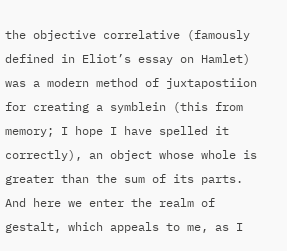the objective correlative (famously defined in Eliot’s essay on Hamlet) was a modern method of juxtapostiion for creating a symblein (this from memory; I hope I have spelled it correctly), an object whose whole is greater than the sum of its parts. And here we enter the realm of gestalt, which appeals to me, as I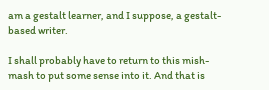am a gestalt learner, and I suppose, a gestalt-based writer.

I shall probably have to return to this mish-mash to put some sense into it. And that is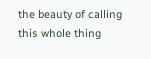the beauty of calling this whole thing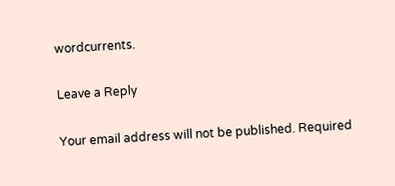wordcurrents.

Leave a Reply

Your email address will not be published. Required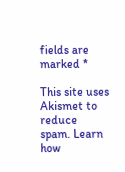fields are marked *

This site uses Akismet to reduce spam. Learn how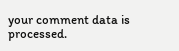your comment data is processed.